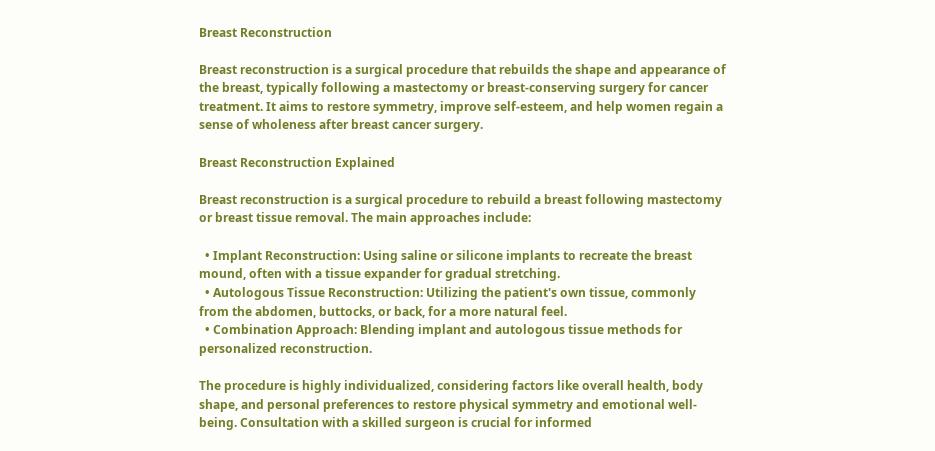Breast Reconstruction

Breast reconstruction is a surgical procedure that rebuilds the shape and appearance of the breast, typically following a mastectomy or breast-conserving surgery for cancer treatment. It aims to restore symmetry, improve self-esteem, and help women regain a sense of wholeness after breast cancer surgery.

Breast Reconstruction Explained

Breast reconstruction is a surgical procedure to rebuild a breast following mastectomy or breast tissue removal. The main approaches include:

  • Implant Reconstruction: Using saline or silicone implants to recreate the breast mound, often with a tissue expander for gradual stretching.
  • Autologous Tissue Reconstruction: Utilizing the patient's own tissue, commonly from the abdomen, buttocks, or back, for a more natural feel.
  • Combination Approach: Blending implant and autologous tissue methods for personalized reconstruction.

The procedure is highly individualized, considering factors like overall health, body shape, and personal preferences to restore physical symmetry and emotional well-being. Consultation with a skilled surgeon is crucial for informed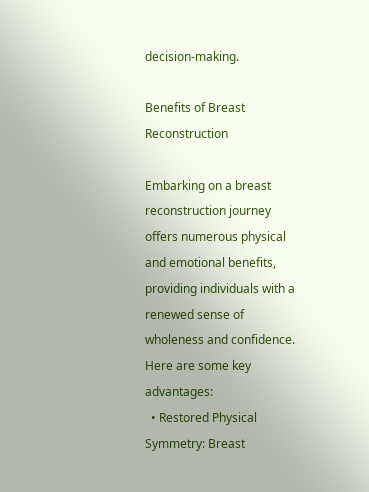decision-making.

Benefits of Breast Reconstruction

Embarking on a breast reconstruction journey offers numerous physical and emotional benefits, providing individuals with a renewed sense of wholeness and confidence. Here are some key advantages:
  • Restored Physical Symmetry: Breast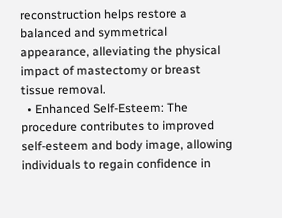reconstruction helps restore a balanced and symmetrical appearance, alleviating the physical impact of mastectomy or breast tissue removal.
  • Enhanced Self-Esteem: The procedure contributes to improved self-esteem and body image, allowing individuals to regain confidence in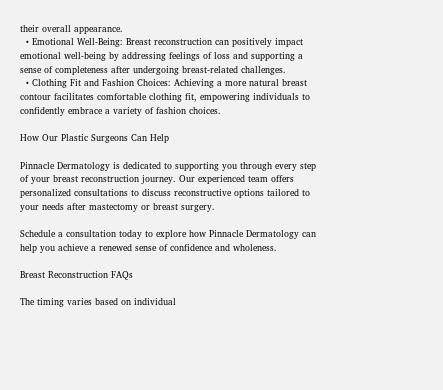their overall appearance.
  • Emotional Well-Being: Breast reconstruction can positively impact emotional well-being by addressing feelings of loss and supporting a sense of completeness after undergoing breast-related challenges.
  • Clothing Fit and Fashion Choices: Achieving a more natural breast contour facilitates comfortable clothing fit, empowering individuals to confidently embrace a variety of fashion choices.

How Our Plastic Surgeons Can Help

Pinnacle Dermatology is dedicated to supporting you through every step of your breast reconstruction journey. Our experienced team offers personalized consultations to discuss reconstructive options tailored to your needs after mastectomy or breast surgery.

Schedule a consultation today to explore how Pinnacle Dermatology can help you achieve a renewed sense of confidence and wholeness.

Breast Reconstruction FAQs

The timing varies based on individual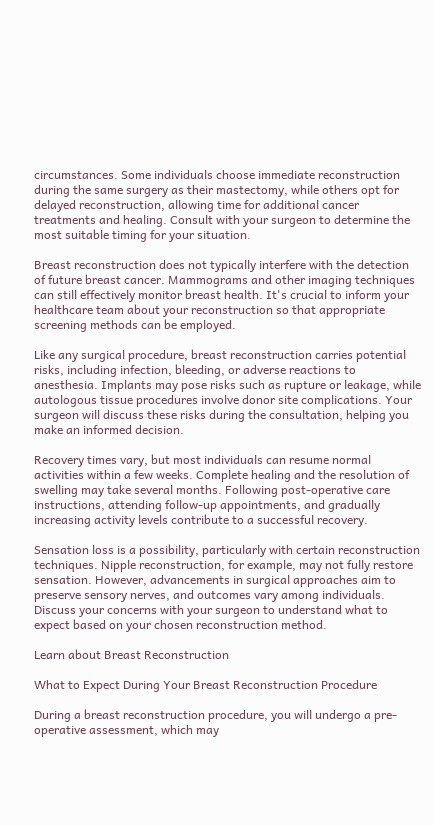circumstances. Some individuals choose immediate reconstruction during the same surgery as their mastectomy, while others opt for delayed reconstruction, allowing time for additional cancer treatments and healing. Consult with your surgeon to determine the most suitable timing for your situation.

Breast reconstruction does not typically interfere with the detection of future breast cancer. Mammograms and other imaging techniques can still effectively monitor breast health. It's crucial to inform your healthcare team about your reconstruction so that appropriate screening methods can be employed.

Like any surgical procedure, breast reconstruction carries potential risks, including infection, bleeding, or adverse reactions to anesthesia. Implants may pose risks such as rupture or leakage, while autologous tissue procedures involve donor site complications. Your surgeon will discuss these risks during the consultation, helping you make an informed decision.

Recovery times vary, but most individuals can resume normal activities within a few weeks. Complete healing and the resolution of swelling may take several months. Following post-operative care instructions, attending follow-up appointments, and gradually increasing activity levels contribute to a successful recovery.

Sensation loss is a possibility, particularly with certain reconstruction techniques. Nipple reconstruction, for example, may not fully restore sensation. However, advancements in surgical approaches aim to preserve sensory nerves, and outcomes vary among individuals. Discuss your concerns with your surgeon to understand what to expect based on your chosen reconstruction method.

Learn about Breast Reconstruction

What to Expect During Your Breast Reconstruction Procedure

During a breast reconstruction procedure, you will undergo a pre-operative assessment, which may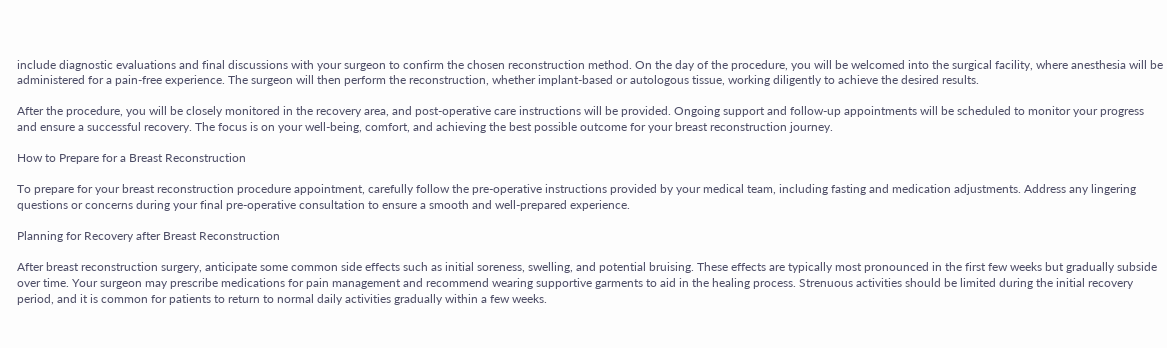include diagnostic evaluations and final discussions with your surgeon to confirm the chosen reconstruction method. On the day of the procedure, you will be welcomed into the surgical facility, where anesthesia will be administered for a pain-free experience. The surgeon will then perform the reconstruction, whether implant-based or autologous tissue, working diligently to achieve the desired results.

After the procedure, you will be closely monitored in the recovery area, and post-operative care instructions will be provided. Ongoing support and follow-up appointments will be scheduled to monitor your progress and ensure a successful recovery. The focus is on your well-being, comfort, and achieving the best possible outcome for your breast reconstruction journey.

How to Prepare for a Breast Reconstruction

To prepare for your breast reconstruction procedure appointment, carefully follow the pre-operative instructions provided by your medical team, including fasting and medication adjustments. Address any lingering questions or concerns during your final pre-operative consultation to ensure a smooth and well-prepared experience.

Planning for Recovery after Breast Reconstruction

After breast reconstruction surgery, anticipate some common side effects such as initial soreness, swelling, and potential bruising. These effects are typically most pronounced in the first few weeks but gradually subside over time. Your surgeon may prescribe medications for pain management and recommend wearing supportive garments to aid in the healing process. Strenuous activities should be limited during the initial recovery period, and it is common for patients to return to normal daily activities gradually within a few weeks.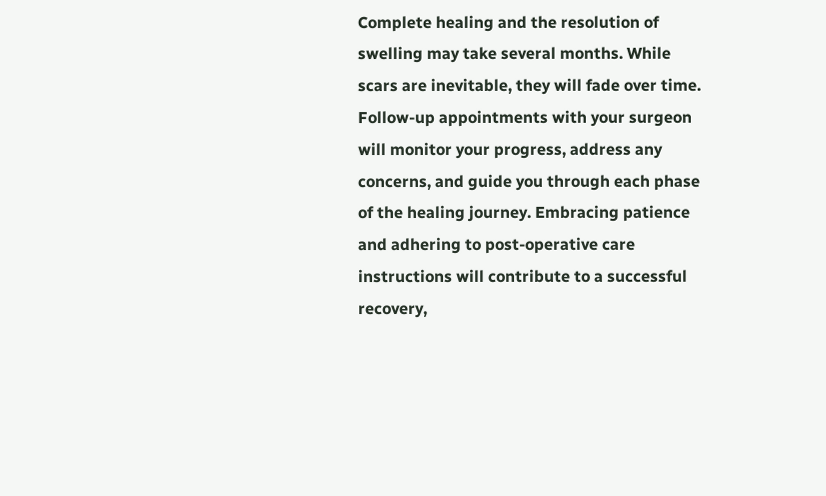Complete healing and the resolution of swelling may take several months. While scars are inevitable, they will fade over time. Follow-up appointments with your surgeon will monitor your progress, address any concerns, and guide you through each phase of the healing journey. Embracing patience and adhering to post-operative care instructions will contribute to a successful recovery,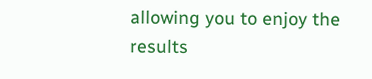allowing you to enjoy the results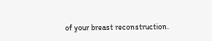of your breast reconstruction.